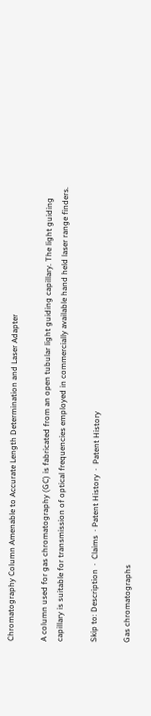Chromatography Column Amenable to Accurate Length Determination and Laser Adapter

A column used for gas chromatography (GC) is fabricated from an open tubular light guiding capillary. The light guiding capillary is suitable for transmission of optical frequencies employed in commercially available hand held laser range finders.

Skip to: Description  ·  Claims  · Patent History  ·  Patent History

Gas chromatographs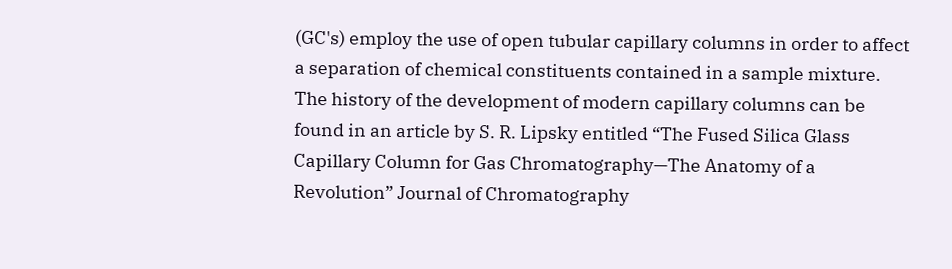(GC's) employ the use of open tubular capillary columns in order to affect a separation of chemical constituents contained in a sample mixture. The history of the development of modern capillary columns can be found in an article by S. R. Lipsky entitled “The Fused Silica Glass Capillary Column for Gas Chromatography—The Anatomy of a Revolution” Journal of Chromatography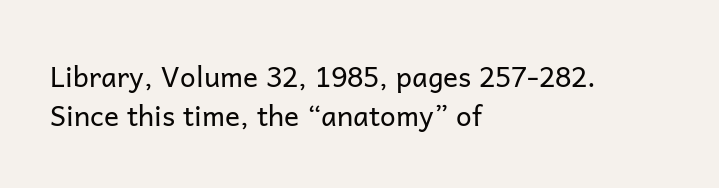Library, Volume 32, 1985, pages 257-282. Since this time, the “anatomy” of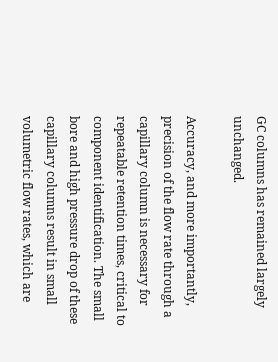GC columns has remained largely unchanged.

Accuracy, and more importantly, precision of the flow rate through a capillary column is necessary for repeatable retention times, critical to component identification. The small bore and high pressure drop of these capillary columns result in small volumetric flow rates, which are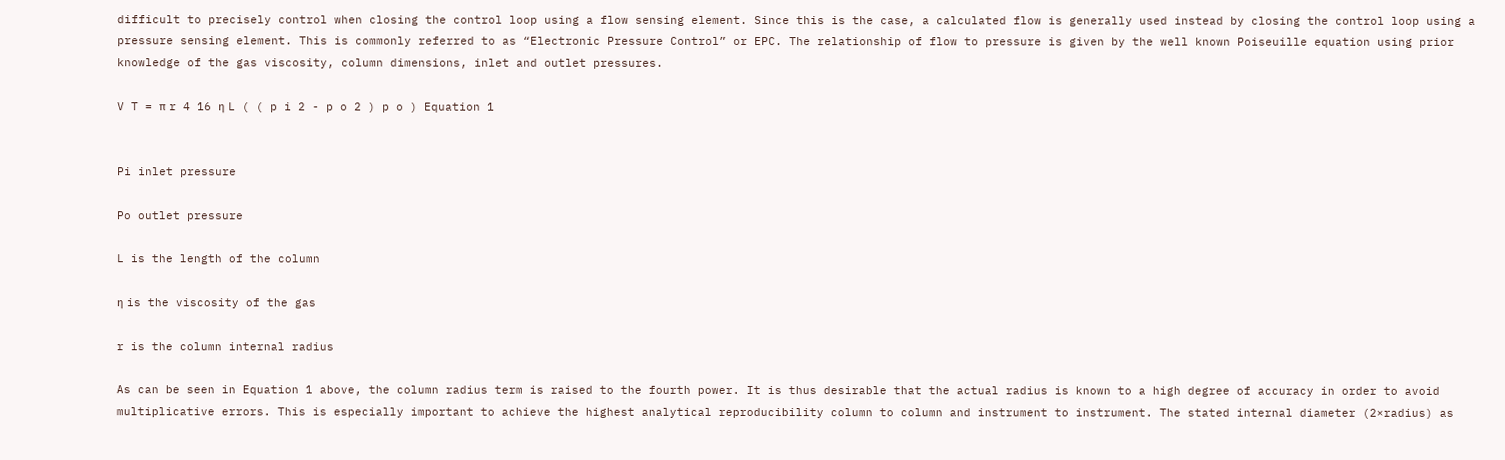difficult to precisely control when closing the control loop using a flow sensing element. Since this is the case, a calculated flow is generally used instead by closing the control loop using a pressure sensing element. This is commonly referred to as “Electronic Pressure Control” or EPC. The relationship of flow to pressure is given by the well known Poiseuille equation using prior knowledge of the gas viscosity, column dimensions, inlet and outlet pressures.

V T = π r 4 16 η L ( ( p i 2 - p o 2 ) p o ) Equation 1


Pi inlet pressure

Po outlet pressure

L is the length of the column

η is the viscosity of the gas

r is the column internal radius

As can be seen in Equation 1 above, the column radius term is raised to the fourth power. It is thus desirable that the actual radius is known to a high degree of accuracy in order to avoid multiplicative errors. This is especially important to achieve the highest analytical reproducibility column to column and instrument to instrument. The stated internal diameter (2×radius) as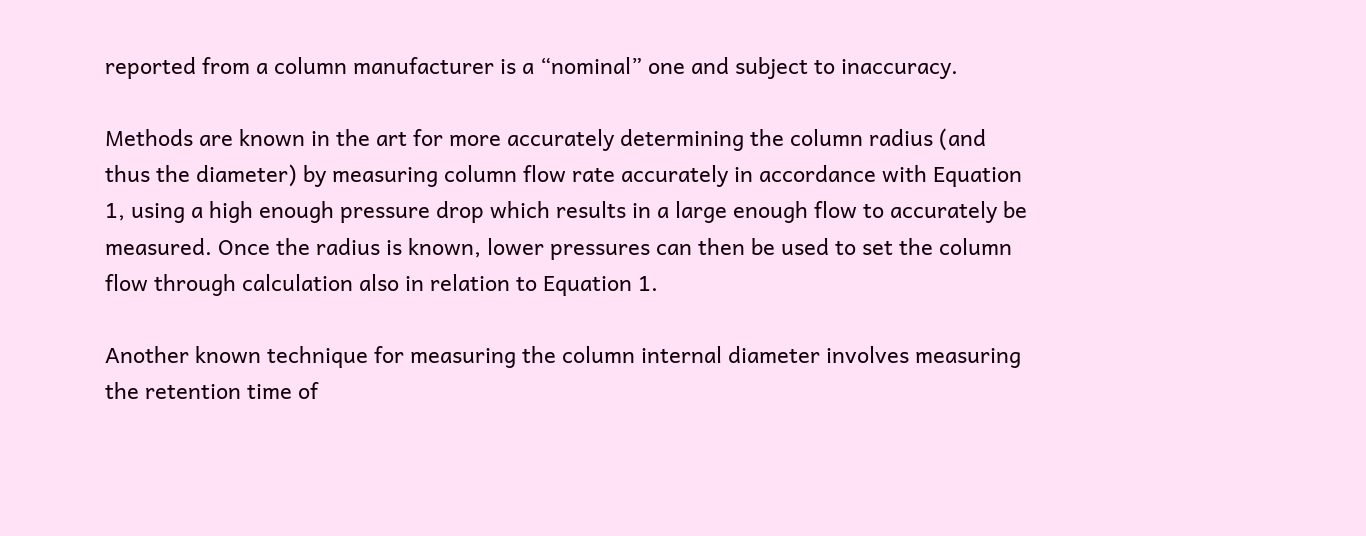reported from a column manufacturer is a “nominal” one and subject to inaccuracy.

Methods are known in the art for more accurately determining the column radius (and thus the diameter) by measuring column flow rate accurately in accordance with Equation 1, using a high enough pressure drop which results in a large enough flow to accurately be measured. Once the radius is known, lower pressures can then be used to set the column flow through calculation also in relation to Equation 1.

Another known technique for measuring the column internal diameter involves measuring the retention time of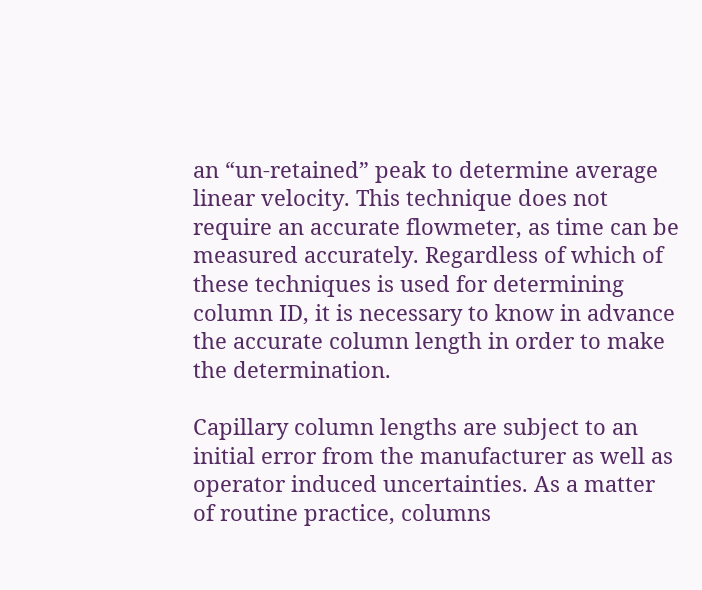an “un-retained” peak to determine average linear velocity. This technique does not require an accurate flowmeter, as time can be measured accurately. Regardless of which of these techniques is used for determining column ID, it is necessary to know in advance the accurate column length in order to make the determination.

Capillary column lengths are subject to an initial error from the manufacturer as well as operator induced uncertainties. As a matter of routine practice, columns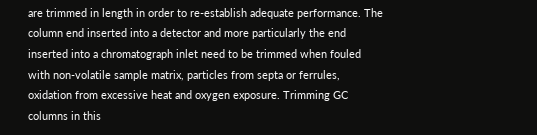are trimmed in length in order to re-establish adequate performance. The column end inserted into a detector and more particularly the end inserted into a chromatograph inlet need to be trimmed when fouled with non-volatile sample matrix, particles from septa or ferrules, oxidation from excessive heat and oxygen exposure. Trimming GC columns in this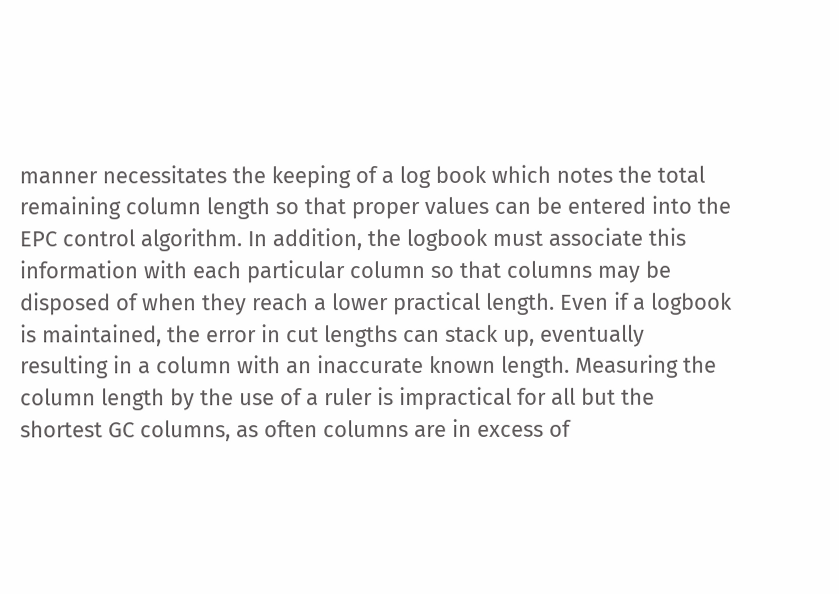manner necessitates the keeping of a log book which notes the total remaining column length so that proper values can be entered into the EPC control algorithm. In addition, the logbook must associate this information with each particular column so that columns may be disposed of when they reach a lower practical length. Even if a logbook is maintained, the error in cut lengths can stack up, eventually resulting in a column with an inaccurate known length. Measuring the column length by the use of a ruler is impractical for all but the shortest GC columns, as often columns are in excess of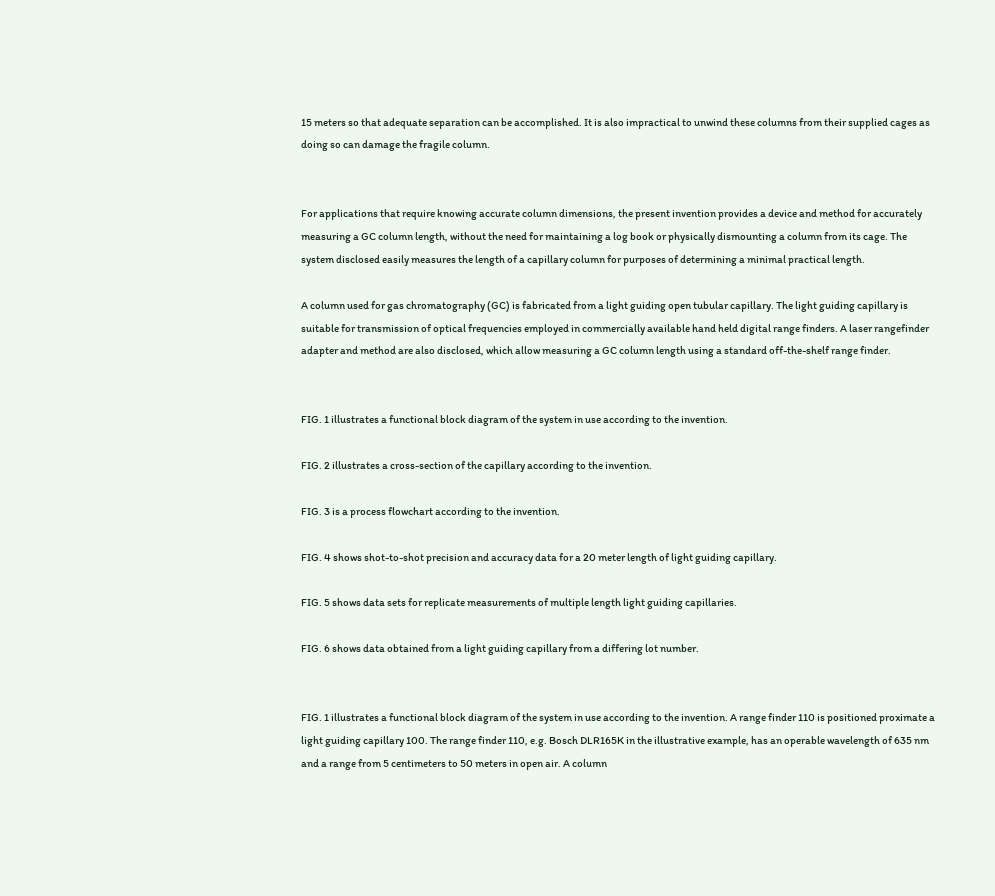15 meters so that adequate separation can be accomplished. It is also impractical to unwind these columns from their supplied cages as doing so can damage the fragile column.


For applications that require knowing accurate column dimensions, the present invention provides a device and method for accurately measuring a GC column length, without the need for maintaining a log book or physically dismounting a column from its cage. The system disclosed easily measures the length of a capillary column for purposes of determining a minimal practical length.

A column used for gas chromatography (GC) is fabricated from a light guiding open tubular capillary. The light guiding capillary is suitable for transmission of optical frequencies employed in commercially available hand held digital range finders. A laser rangefinder adapter and method are also disclosed, which allow measuring a GC column length using a standard off-the-shelf range finder.


FIG. 1 illustrates a functional block diagram of the system in use according to the invention.

FIG. 2 illustrates a cross-section of the capillary according to the invention.

FIG. 3 is a process flowchart according to the invention.

FIG. 4 shows shot-to-shot precision and accuracy data for a 20 meter length of light guiding capillary.

FIG. 5 shows data sets for replicate measurements of multiple length light guiding capillaries.

FIG. 6 shows data obtained from a light guiding capillary from a differing lot number.


FIG. 1 illustrates a functional block diagram of the system in use according to the invention. A range finder 110 is positioned proximate a light guiding capillary 100. The range finder 110, e.g. Bosch DLR165K in the illustrative example, has an operable wavelength of 635 nm and a range from 5 centimeters to 50 meters in open air. A column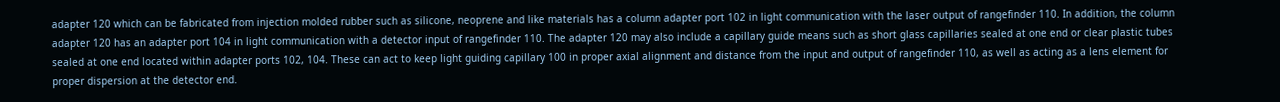adapter 120 which can be fabricated from injection molded rubber such as silicone, neoprene and like materials has a column adapter port 102 in light communication with the laser output of rangefinder 110. In addition, the column adapter 120 has an adapter port 104 in light communication with a detector input of rangefinder 110. The adapter 120 may also include a capillary guide means such as short glass capillaries sealed at one end or clear plastic tubes sealed at one end located within adapter ports 102, 104. These can act to keep light guiding capillary 100 in proper axial alignment and distance from the input and output of rangefinder 110, as well as acting as a lens element for proper dispersion at the detector end.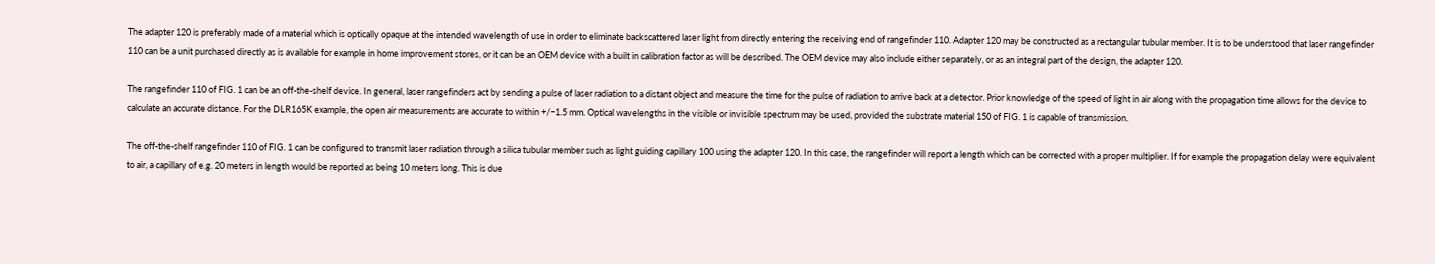The adapter 120 is preferably made of a material which is optically opaque at the intended wavelength of use in order to eliminate backscattered laser light from directly entering the receiving end of rangefinder 110. Adapter 120 may be constructed as a rectangular tubular member. It is to be understood that laser rangefinder 110 can be a unit purchased directly as is available for example in home improvement stores, or it can be an OEM device with a built in calibration factor as will be described. The OEM device may also include either separately, or as an integral part of the design, the adapter 120.

The rangefinder 110 of FIG. 1 can be an off-the-shelf device. In general, laser rangefinders act by sending a pulse of laser radiation to a distant object and measure the time for the pulse of radiation to arrive back at a detector. Prior knowledge of the speed of light in air along with the propagation time allows for the device to calculate an accurate distance. For the DLR165K example, the open air measurements are accurate to within +/−1.5 mm. Optical wavelengths in the visible or invisible spectrum may be used, provided the substrate material 150 of FIG. 1 is capable of transmission.

The off-the-shelf rangefinder 110 of FIG. 1 can be configured to transmit laser radiation through a silica tubular member such as light guiding capillary 100 using the adapter 120. In this case, the rangefinder will report a length which can be corrected with a proper multiplier. If for example the propagation delay were equivalent to air, a capillary of e.g. 20 meters in length would be reported as being 10 meters long. This is due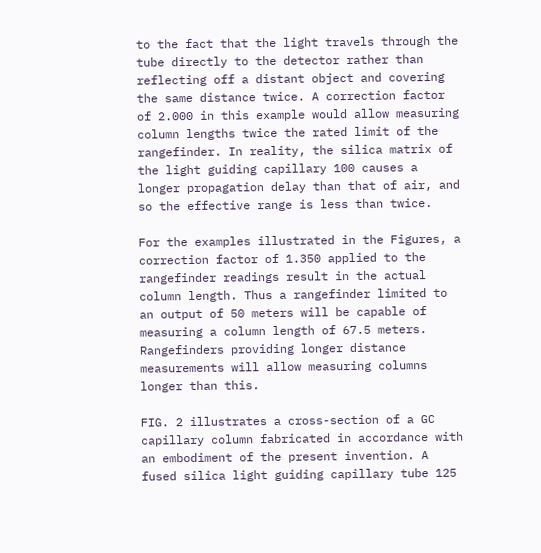to the fact that the light travels through the tube directly to the detector rather than reflecting off a distant object and covering the same distance twice. A correction factor of 2.000 in this example would allow measuring column lengths twice the rated limit of the rangefinder. In reality, the silica matrix of the light guiding capillary 100 causes a longer propagation delay than that of air, and so the effective range is less than twice.

For the examples illustrated in the Figures, a correction factor of 1.350 applied to the rangefinder readings result in the actual column length. Thus a rangefinder limited to an output of 50 meters will be capable of measuring a column length of 67.5 meters. Rangefinders providing longer distance measurements will allow measuring columns longer than this.

FIG. 2 illustrates a cross-section of a GC capillary column fabricated in accordance with an embodiment of the present invention. A fused silica light guiding capillary tube 125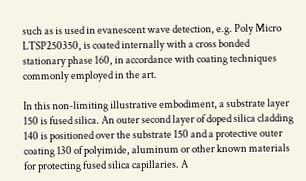such as is used in evanescent wave detection, e.g. Poly Micro LTSP250350, is coated internally with a cross bonded stationary phase 160, in accordance with coating techniques commonly employed in the art.

In this non-limiting illustrative embodiment, a substrate layer 150 is fused silica. An outer second layer of doped silica cladding 140 is positioned over the substrate 150 and a protective outer coating 130 of polyimide, aluminum or other known materials for protecting fused silica capillaries. A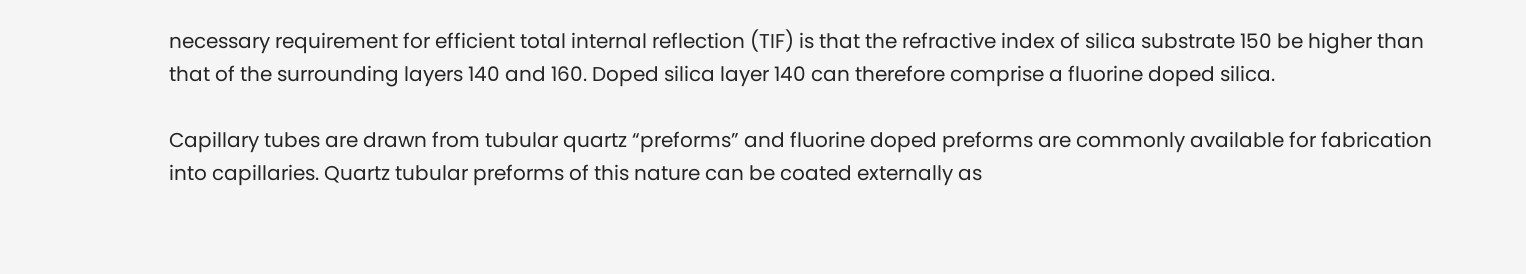necessary requirement for efficient total internal reflection (TIF) is that the refractive index of silica substrate 150 be higher than that of the surrounding layers 140 and 160. Doped silica layer 140 can therefore comprise a fluorine doped silica.

Capillary tubes are drawn from tubular quartz “preforms” and fluorine doped preforms are commonly available for fabrication into capillaries. Quartz tubular preforms of this nature can be coated externally as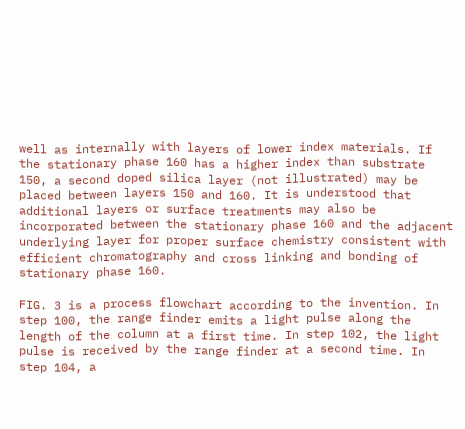well as internally with layers of lower index materials. If the stationary phase 160 has a higher index than substrate 150, a second doped silica layer (not illustrated) may be placed between layers 150 and 160. It is understood that additional layers or surface treatments may also be incorporated between the stationary phase 160 and the adjacent underlying layer for proper surface chemistry consistent with efficient chromatography and cross linking and bonding of stationary phase 160.

FIG. 3 is a process flowchart according to the invention. In step 100, the range finder emits a light pulse along the length of the column at a first time. In step 102, the light pulse is received by the range finder at a second time. In step 104, a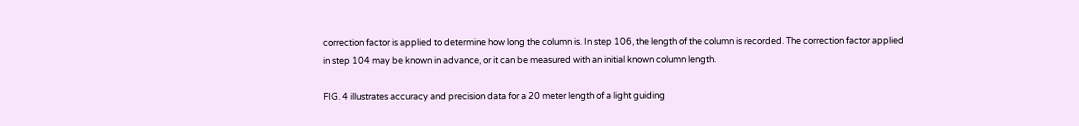correction factor is applied to determine how long the column is. In step 106, the length of the column is recorded. The correction factor applied in step 104 may be known in advance, or it can be measured with an initial known column length.

FIG. 4 illustrates accuracy and precision data for a 20 meter length of a light guiding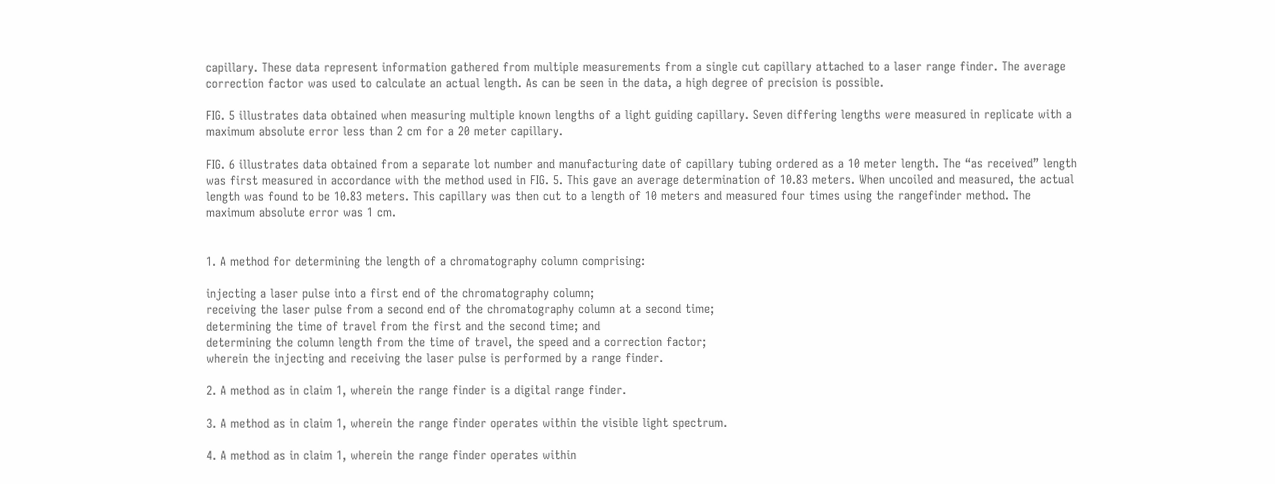capillary. These data represent information gathered from multiple measurements from a single cut capillary attached to a laser range finder. The average correction factor was used to calculate an actual length. As can be seen in the data, a high degree of precision is possible.

FIG. 5 illustrates data obtained when measuring multiple known lengths of a light guiding capillary. Seven differing lengths were measured in replicate with a maximum absolute error less than 2 cm for a 20 meter capillary.

FIG. 6 illustrates data obtained from a separate lot number and manufacturing date of capillary tubing ordered as a 10 meter length. The “as received” length was first measured in accordance with the method used in FIG. 5. This gave an average determination of 10.83 meters. When uncoiled and measured, the actual length was found to be 10.83 meters. This capillary was then cut to a length of 10 meters and measured four times using the rangefinder method. The maximum absolute error was 1 cm.


1. A method for determining the length of a chromatography column comprising:

injecting a laser pulse into a first end of the chromatography column;
receiving the laser pulse from a second end of the chromatography column at a second time;
determining the time of travel from the first and the second time; and
determining the column length from the time of travel, the speed and a correction factor;
wherein the injecting and receiving the laser pulse is performed by a range finder.

2. A method as in claim 1, wherein the range finder is a digital range finder.

3. A method as in claim 1, wherein the range finder operates within the visible light spectrum.

4. A method as in claim 1, wherein the range finder operates within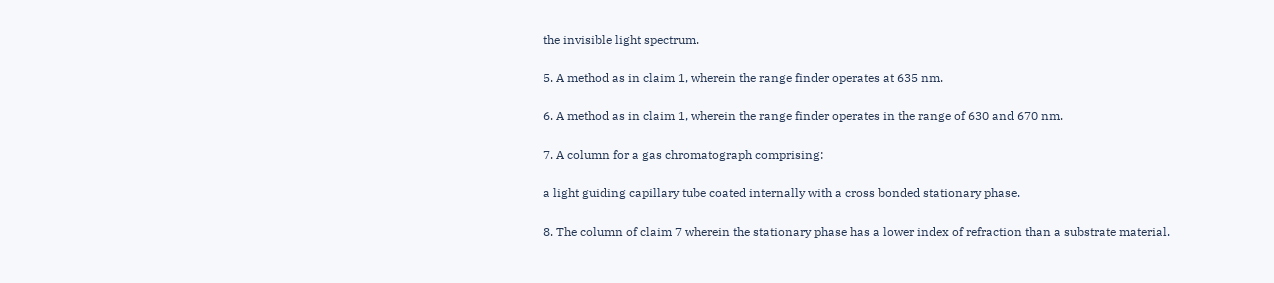the invisible light spectrum.

5. A method as in claim 1, wherein the range finder operates at 635 nm.

6. A method as in claim 1, wherein the range finder operates in the range of 630 and 670 nm.

7. A column for a gas chromatograph comprising:

a light guiding capillary tube coated internally with a cross bonded stationary phase.

8. The column of claim 7 wherein the stationary phase has a lower index of refraction than a substrate material.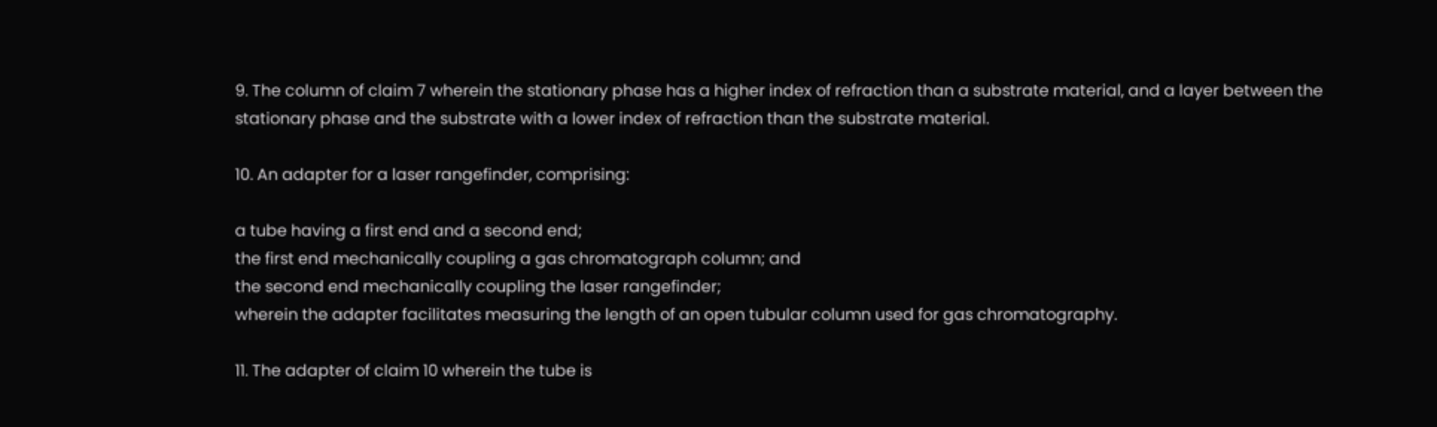9. The column of claim 7 wherein the stationary phase has a higher index of refraction than a substrate material, and a layer between the stationary phase and the substrate with a lower index of refraction than the substrate material.

10. An adapter for a laser rangefinder, comprising:

a tube having a first end and a second end;
the first end mechanically coupling a gas chromatograph column; and
the second end mechanically coupling the laser rangefinder;
wherein the adapter facilitates measuring the length of an open tubular column used for gas chromatography.

11. The adapter of claim 10 wherein the tube is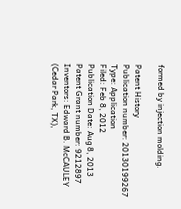formed by injection molding.

Patent History
Publication number: 20130199267
Type: Application
Filed: Feb 8, 2012
Publication Date: Aug 8, 2013
Patent Grant number: 9212897
Inventors: Edward B. McCAULEY (Cedar Park, TX),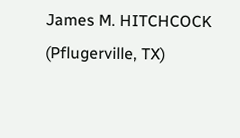James M. HITCHCOCK (Pflugerville, TX)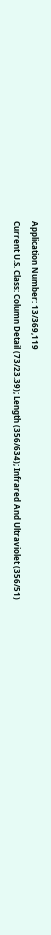Application Number: 13/369,119
Current U.S. Class: Column Detail (73/23.39); Length (356/634); Infrared And Ultraviolet (356/51)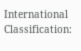International Classification: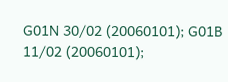G01N 30/02 (20060101); G01B 11/02 (20060101);